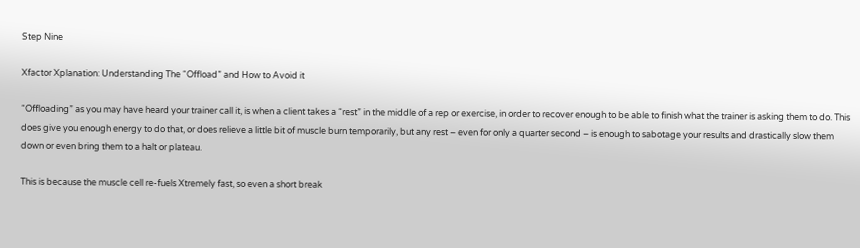Step Nine

Xfactor Xplanation: Understanding The “Offload” and How to Avoid it

“Offloading” as you may have heard your trainer call it, is when a client takes a “rest” in the middle of a rep or exercise, in order to recover enough to be able to finish what the trainer is asking them to do. This does give you enough energy to do that, or does relieve a little bit of muscle burn temporarily, but any rest – even for only a quarter second – is enough to sabotage your results and drastically slow them down or even bring them to a halt or plateau.

This is because the muscle cell re-fuels Xtremely fast, so even a short break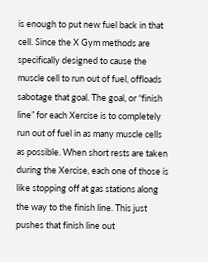is enough to put new fuel back in that cell. Since the X Gym methods are specifically designed to cause the muscle cell to run out of fuel, offloads sabotage that goal. The goal, or “finish line” for each Xercise is to completely run out of fuel in as many muscle cells as possible. When short rests are taken during the Xercise, each one of those is like stopping off at gas stations along the way to the finish line. This just pushes that finish line out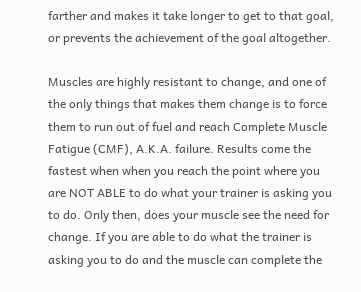farther and makes it take longer to get to that goal, or prevents the achievement of the goal altogether.

Muscles are highly resistant to change, and one of the only things that makes them change is to force them to run out of fuel and reach Complete Muscle Fatigue (CMF), A.K.A. failure. Results come the fastest when when you reach the point where you are NOT ABLE to do what your trainer is asking you to do. Only then, does your muscle see the need for change. If you are able to do what the trainer is asking you to do and the muscle can complete the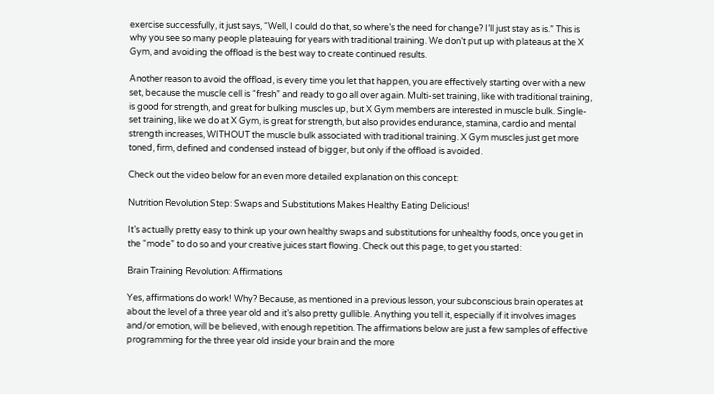exercise successfully, it just says, “Well, I could do that, so where’s the need for change? I’ll just stay as is.” This is why you see so many people plateauing for years with traditional training. We don’t put up with plateaus at the X Gym, and avoiding the offload is the best way to create continued results.

Another reason to avoid the offload, is every time you let that happen, you are effectively starting over with a new set, because the muscle cell is “fresh” and ready to go all over again. Multi-set training, like with traditional training, is good for strength, and great for bulking muscles up, but X Gym members are interested in muscle bulk. Single-set training, like we do at X Gym, is great for strength, but also provides endurance, stamina, cardio and mental strength increases, WITHOUT the muscle bulk associated with traditional training. X Gym muscles just get more toned, firm, defined and condensed instead of bigger, but only if the offload is avoided.

Check out the video below for an even more detailed explanation on this concept:

Nutrition Revolution Step: Swaps and Substitutions Makes Healthy Eating Delicious!

It’s actually pretty easy to think up your own healthy swaps and substitutions for unhealthy foods, once you get in the “mode” to do so and your creative juices start flowing. Check out this page, to get you started:

Brain Training Revolution: Affirmations

Yes, affirmations do work! Why? Because, as mentioned in a previous lesson, your subconscious brain operates at about the level of a three year old and it’s also pretty gullible. Anything you tell it, especially if it involves images and/or emotion, will be believed, with enough repetition. The affirmations below are just a few samples of effective programming for the three year old inside your brain and the more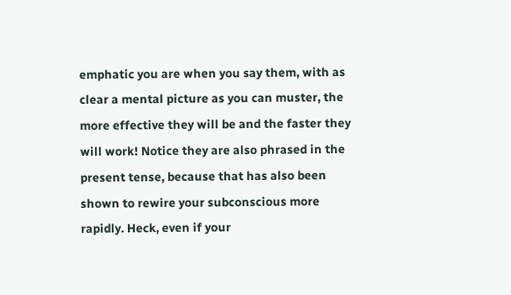emphatic you are when you say them, with as clear a mental picture as you can muster, the more effective they will be and the faster they will work! Notice they are also phrased in the present tense, because that has also been shown to rewire your subconscious more rapidly. Heck, even if your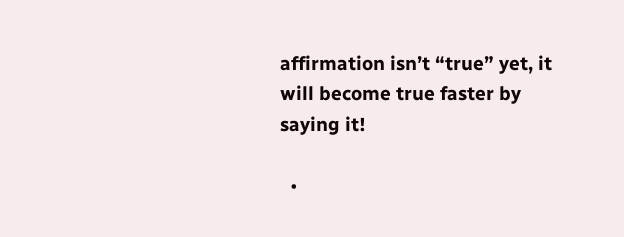affirmation isn’t “true” yet, it will become true faster by saying it!

  •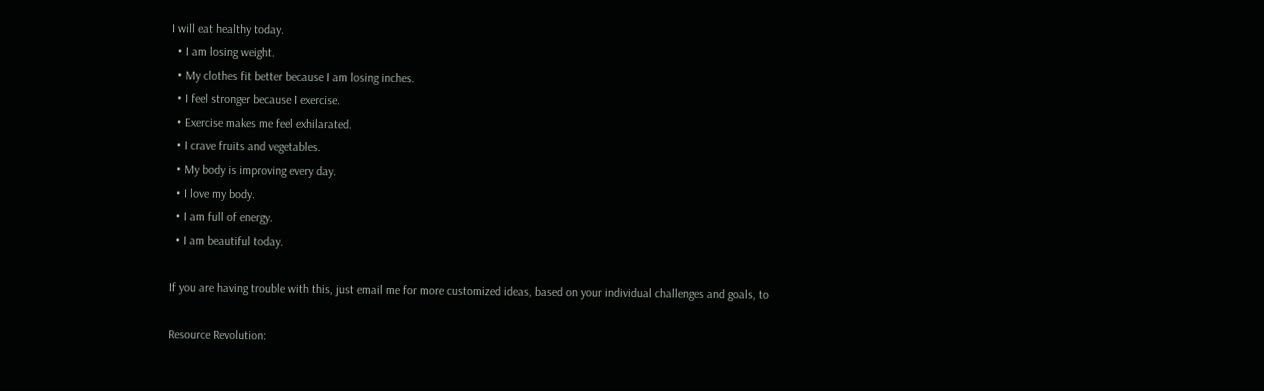I will eat healthy today.
  • I am losing weight.
  • My clothes fit better because I am losing inches.
  • I feel stronger because I exercise.
  • Exercise makes me feel exhilarated.
  • I crave fruits and vegetables.
  • My body is improving every day.
  • I love my body.
  • I am full of energy.
  • I am beautiful today.

If you are having trouble with this, just email me for more customized ideas, based on your individual challenges and goals, to

Resource Revolution: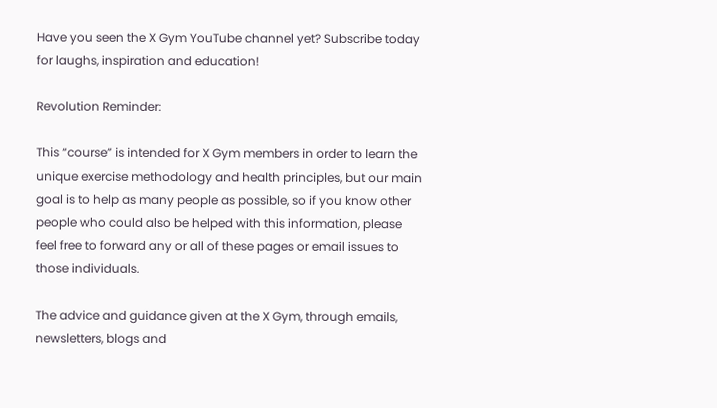Have you seen the X Gym YouTube channel yet? Subscribe today for laughs, inspiration and education!

Revolution Reminder:

This “course” is intended for X Gym members in order to learn the unique exercise methodology and health principles, but our main goal is to help as many people as possible, so if you know other people who could also be helped with this information, please feel free to forward any or all of these pages or email issues to those individuals.

The advice and guidance given at the X Gym, through emails, newsletters, blogs and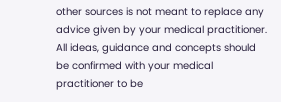other sources is not meant to replace any advice given by your medical practitioner. All ideas, guidance and concepts should be confirmed with your medical practitioner to be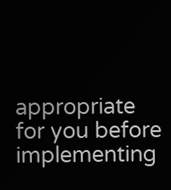appropriate for you before implementing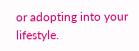or adopting into your lifestyle.